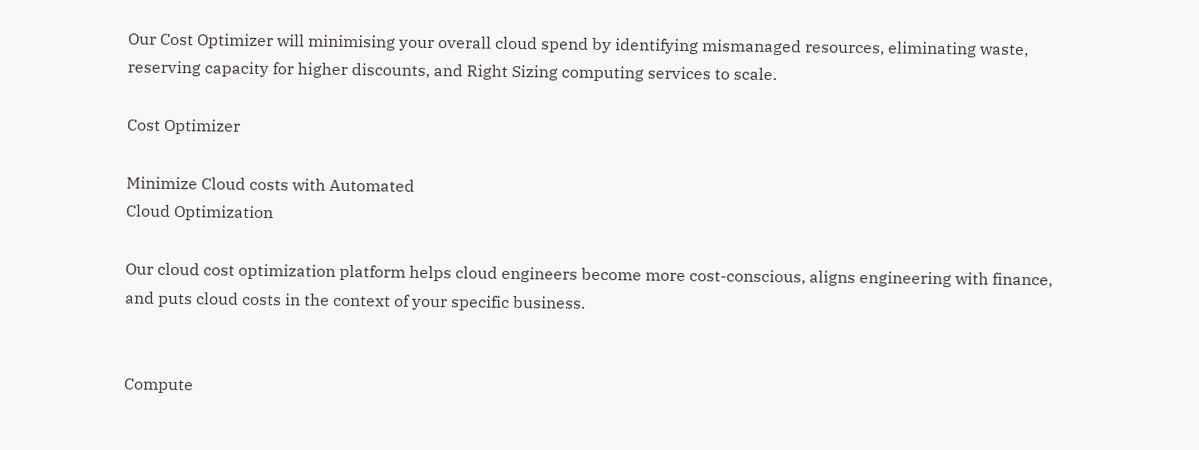Our Cost Optimizer will minimising your overall cloud spend by identifying mismanaged resources, eliminating waste, reserving capacity for higher discounts, and Right Sizing computing services to scale.

Cost Optimizer

Minimize Cloud costs with Automated
Cloud Optimization

Our cloud cost optimization platform helps cloud engineers become more cost-conscious, aligns engineering with finance, and puts cloud costs in the context of your specific business.


Compute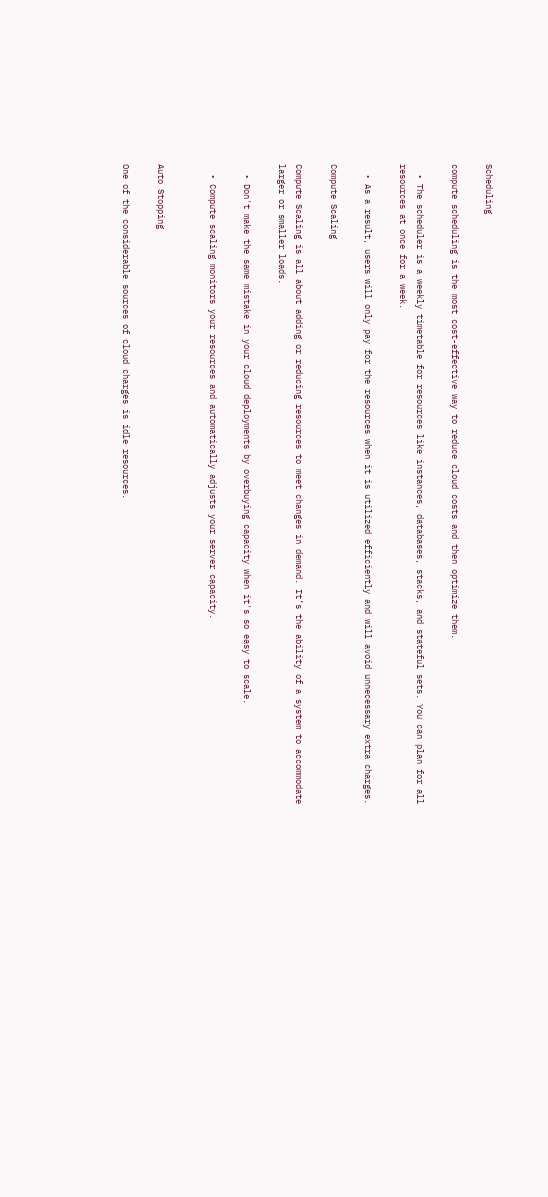Scheduling

compute scheduling is the most cost-effective way to reduce cloud costs and then optimize them.

  • The scheduler is a weekly timetable for resources like instances, databases, stacks, and stateful sets. You can plan for all resources at once for a week.

  • As a result, users will only pay for the resources when it is utilized efficiently and will avoid unnecessary extra charges.

Compute Scaling

Compute Scaling is all about adding or reducing resources to meet changes in demand. It’s the ability of a system to accommodate larger or smaller loads.

  • Don't make the same mistake in your cloud deployments by overbuying capacity when it's so easy to scale.

  • Compute scaling monitors your resources and automatically adjusts your server capacity.


Auto Stopping

One of the considerable sources of cloud charges is idle resources.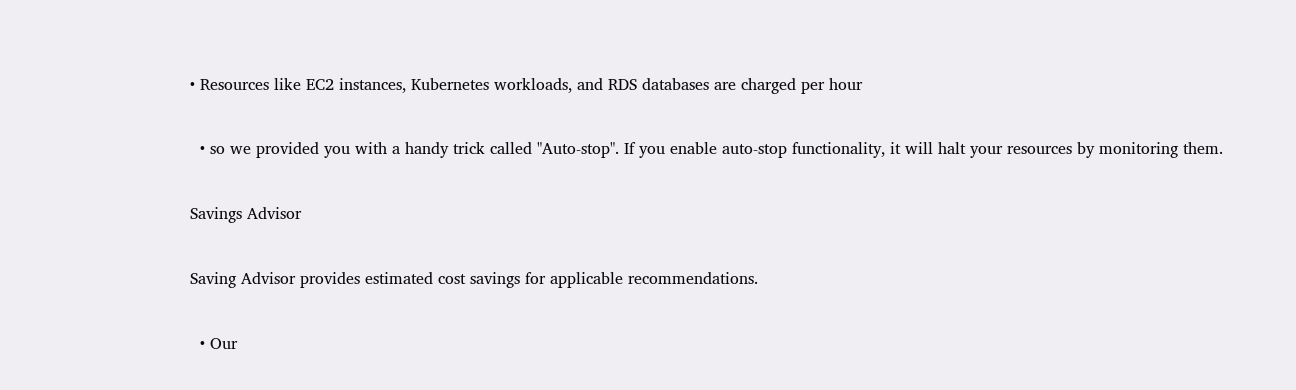• Resources like EC2 instances, Kubernetes workloads, and RDS databases are charged per hour

  • so we provided you with a handy trick called "Auto-stop". If you enable auto-stop functionality, it will halt your resources by monitoring them.

Savings Advisor

Saving Advisor provides estimated cost savings for applicable recommendations.

  • Our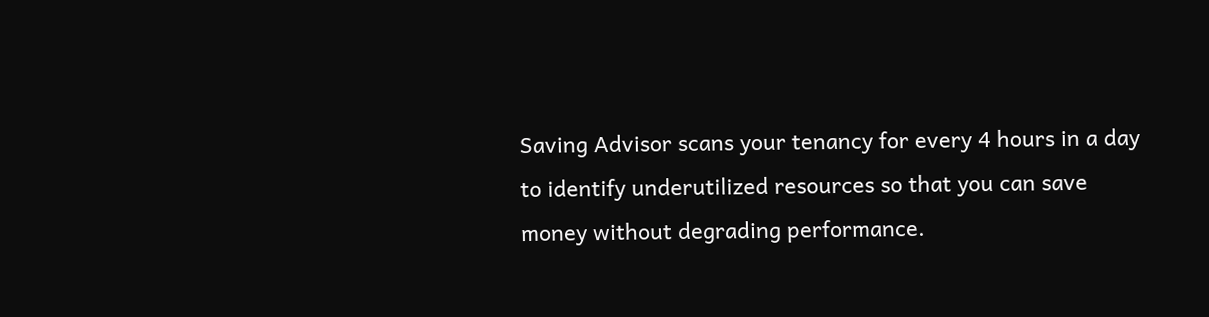Saving Advisor scans your tenancy for every 4 hours in a day to identify underutilized resources so that you can save money without degrading performance.